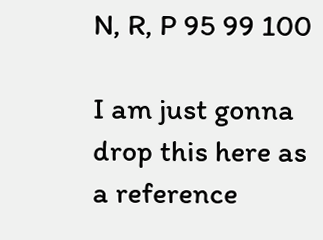N, R, P 95 99 100

I am just gonna drop this here as a reference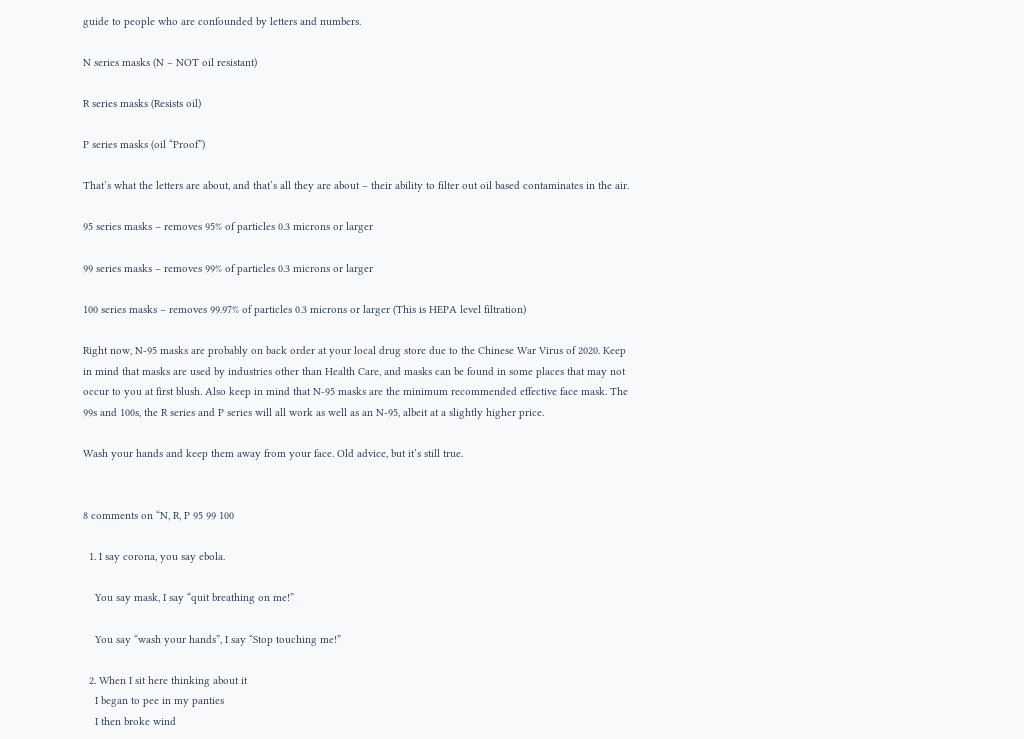guide to people who are confounded by letters and numbers.

N series masks (N – NOT oil resistant)

R series masks (Resists oil)

P series masks (oil “Proof”)

That’s what the letters are about, and that’s all they are about – their ability to filter out oil based contaminates in the air.

95 series masks – removes 95% of particles 0.3 microns or larger

99 series masks – removes 99% of particles 0.3 microns or larger

100 series masks – removes 99.97% of particles 0.3 microns or larger (This is HEPA level filtration)

Right now, N-95 masks are probably on back order at your local drug store due to the Chinese War Virus of 2020. Keep in mind that masks are used by industries other than Health Care, and masks can be found in some places that may not occur to you at first blush. Also keep in mind that N-95 masks are the minimum recommended effective face mask. The 99s and 100s, the R series and P series will all work as well as an N-95, albeit at a slightly higher price.

Wash your hands and keep them away from your face. Old advice, but it’s still true.


8 comments on “N, R, P 95 99 100

  1. I say corona, you say ebola.

    You say mask, I say “quit breathing on me!”

    You say “wash your hands”, I say “Stop touching me!”

  2. When I sit here thinking about it
    I began to pee in my panties
    I then broke wind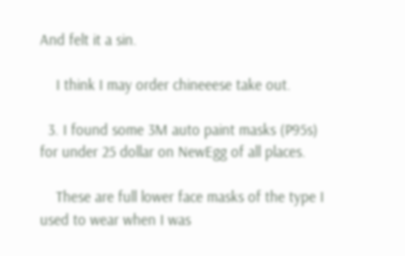And felt it a sin.

    I think I may order chineeese take out.

  3. I found some 3M auto paint masks (P95s) for under 25 dollar on NewEgg of all places.

    These are full lower face masks of the type I used to wear when I was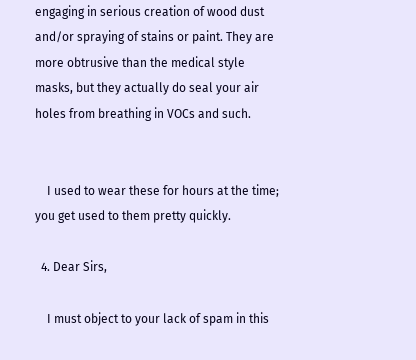engaging in serious creation of wood dust and/or spraying of stains or paint. They are more obtrusive than the medical style masks, but they actually do seal your air holes from breathing in VOCs and such.


    I used to wear these for hours at the time; you get used to them pretty quickly.

  4. Dear Sirs,

    I must object to your lack of spam in this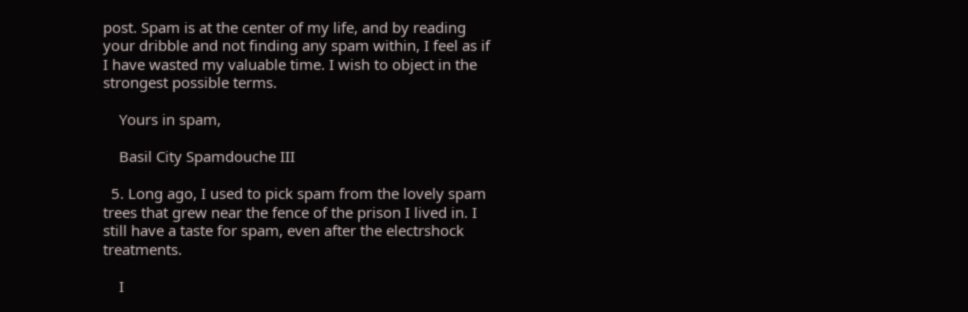post. Spam is at the center of my life, and by reading your dribble and not finding any spam within, I feel as if I have wasted my valuable time. I wish to object in the strongest possible terms.

    Yours in spam,

    Basil City Spamdouche III

  5. Long ago, I used to pick spam from the lovely spam trees that grew near the fence of the prison I lived in. I still have a taste for spam, even after the electrshock treatments.

    I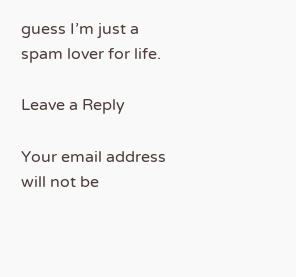guess I’m just a spam lover for life.

Leave a Reply

Your email address will not be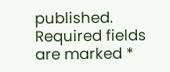published. Required fields are marked *